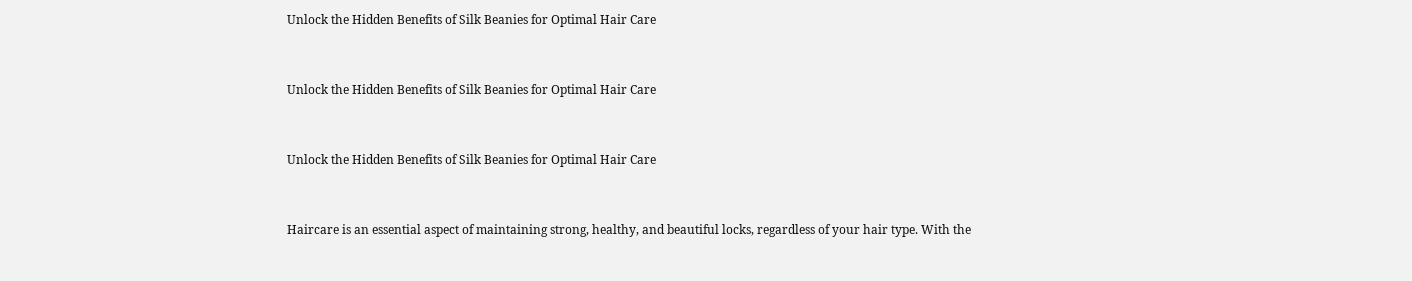Unlock the Hidden Benefits of Silk Beanies for Optimal Hair Care


Unlock the Hidden Benefits of Silk Beanies for Optimal Hair Care


Unlock the Hidden Benefits of Silk Beanies for Optimal Hair Care


Haircare is an essential aspect of maintaining strong, healthy, and beautiful locks, regardless of your hair type. With the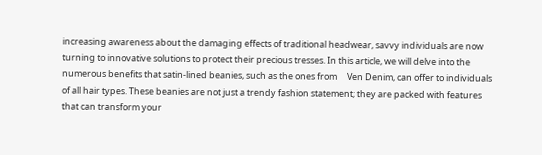increasing awareness about the damaging effects of traditional headwear, savvy individuals are now turning to innovative solutions to protect their precious tresses. In this article, we will delve into the numerous benefits that satin-lined beanies, such as the ones from     Ven Denim, can offer to individuals of all hair types. These beanies are not just a trendy fashion statement; they are packed with features that can transform your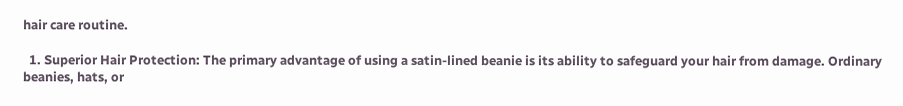hair care routine.

  1. Superior Hair Protection: The primary advantage of using a satin-lined beanie is its ability to safeguard your hair from damage. Ordinary beanies, hats, or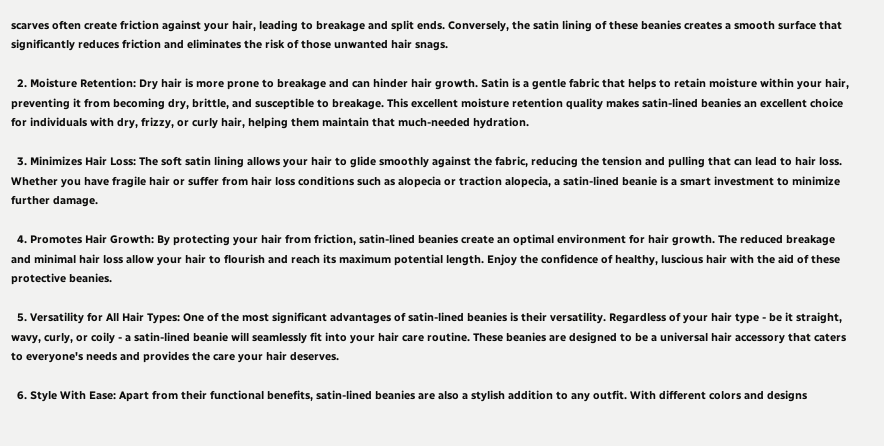scarves often create friction against your hair, leading to breakage and split ends. Conversely, the satin lining of these beanies creates a smooth surface that significantly reduces friction and eliminates the risk of those unwanted hair snags.

  2. Moisture Retention: Dry hair is more prone to breakage and can hinder hair growth. Satin is a gentle fabric that helps to retain moisture within your hair, preventing it from becoming dry, brittle, and susceptible to breakage. This excellent moisture retention quality makes satin-lined beanies an excellent choice for individuals with dry, frizzy, or curly hair, helping them maintain that much-needed hydration.

  3. Minimizes Hair Loss: The soft satin lining allows your hair to glide smoothly against the fabric, reducing the tension and pulling that can lead to hair loss. Whether you have fragile hair or suffer from hair loss conditions such as alopecia or traction alopecia, a satin-lined beanie is a smart investment to minimize further damage.

  4. Promotes Hair Growth: By protecting your hair from friction, satin-lined beanies create an optimal environment for hair growth. The reduced breakage and minimal hair loss allow your hair to flourish and reach its maximum potential length. Enjoy the confidence of healthy, luscious hair with the aid of these protective beanies.

  5. Versatility for All Hair Types: One of the most significant advantages of satin-lined beanies is their versatility. Regardless of your hair type - be it straight, wavy, curly, or coily - a satin-lined beanie will seamlessly fit into your hair care routine. These beanies are designed to be a universal hair accessory that caters to everyone's needs and provides the care your hair deserves.

  6. Style With Ease: Apart from their functional benefits, satin-lined beanies are also a stylish addition to any outfit. With different colors and designs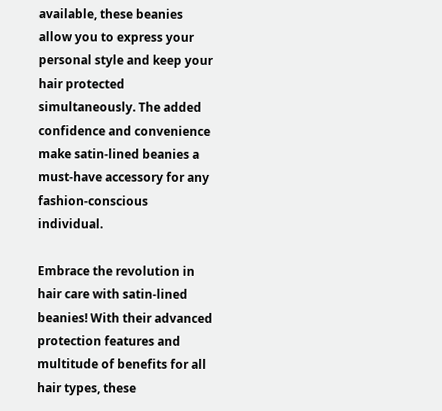available, these beanies allow you to express your personal style and keep your hair protected simultaneously. The added confidence and convenience make satin-lined beanies a must-have accessory for any fashion-conscious individual.

Embrace the revolution in hair care with satin-lined beanies! With their advanced protection features and multitude of benefits for all hair types, these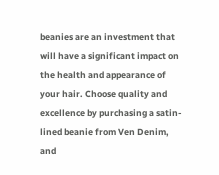beanies are an investment that will have a significant impact on the health and appearance of your hair. Choose quality and excellence by purchasing a satin-lined beanie from Ven Denim, and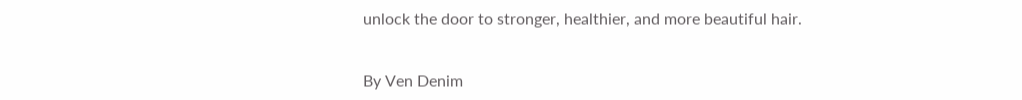unlock the door to stronger, healthier, and more beautiful hair.


By Ven Denim